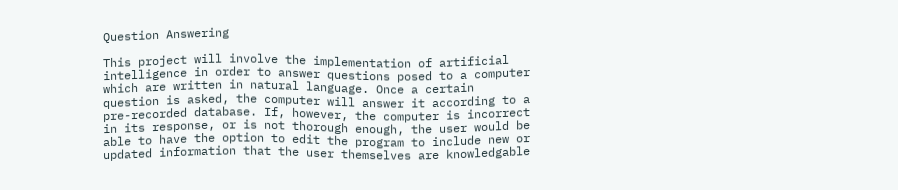Question Answering

This project will involve the implementation of artificial intelligence in order to answer questions posed to a computer which are written in natural language. Once a certain question is asked, the computer will answer it according to a pre-recorded database. If, however, the computer is incorrect in its response, or is not thorough enough, the user would be able to have the option to edit the program to include new or updated information that the user themselves are knowledgable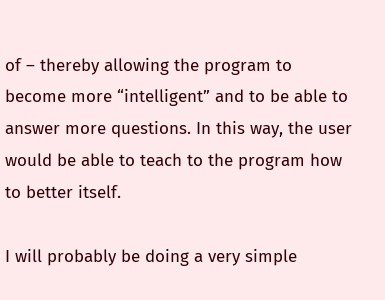of – thereby allowing the program to become more “intelligent” and to be able to answer more questions. In this way, the user would be able to teach to the program how to better itself.

I will probably be doing a very simple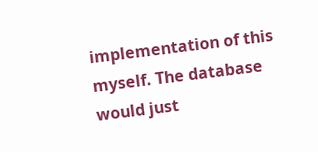implementation of this myself. The database would just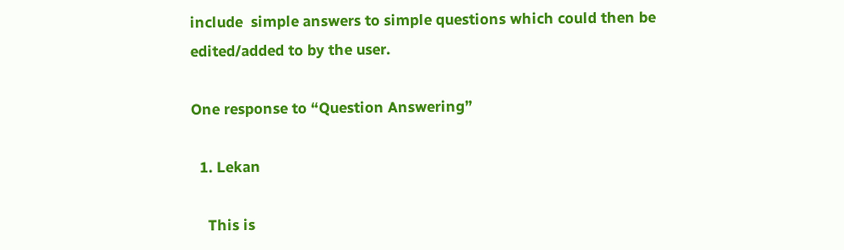include  simple answers to simple questions which could then be edited/added to by the user.

One response to “Question Answering”

  1. Lekan

    This is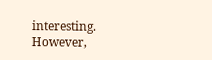interesting. However,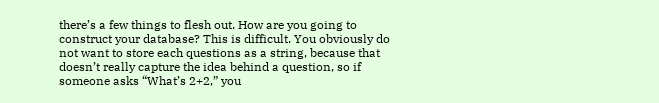there’s a few things to flesh out. How are you going to construct your database? This is difficult. You obviously do not want to store each questions as a string, because that doesn’t really capture the idea behind a question, so if someone asks “What’s 2+2,” you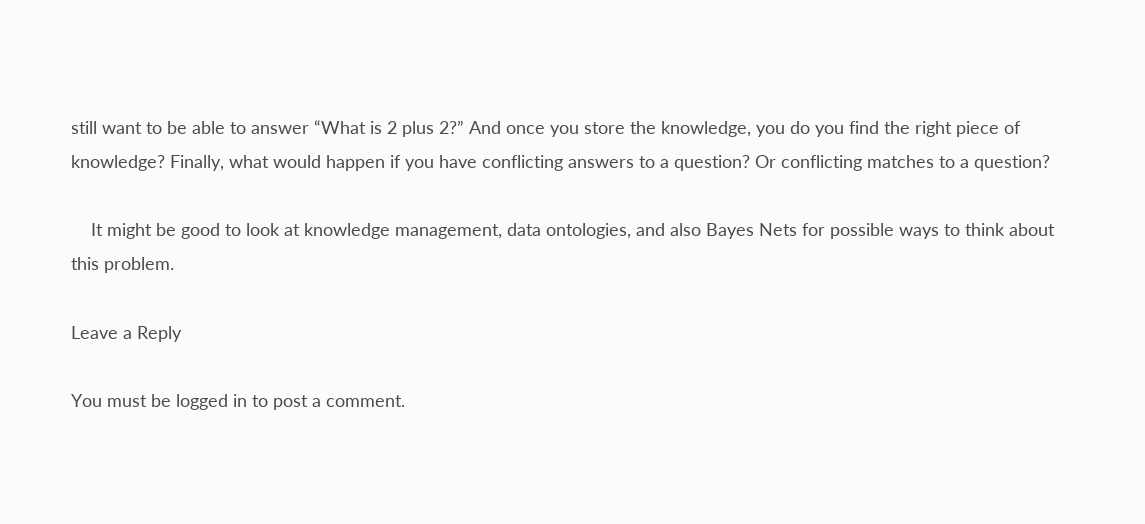still want to be able to answer “What is 2 plus 2?” And once you store the knowledge, you do you find the right piece of knowledge? Finally, what would happen if you have conflicting answers to a question? Or conflicting matches to a question?

    It might be good to look at knowledge management, data ontologies, and also Bayes Nets for possible ways to think about this problem.

Leave a Reply

You must be logged in to post a comment.